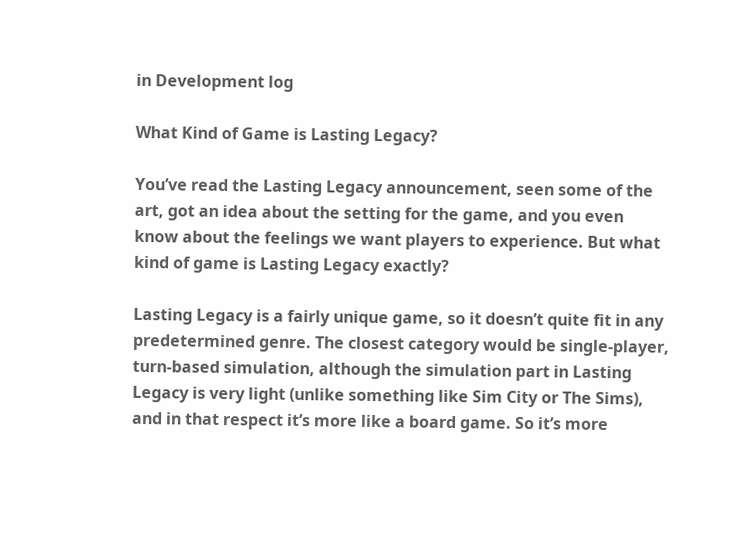in Development log

What Kind of Game is Lasting Legacy?

You’ve read the Lasting Legacy announcement, seen some of the art, got an idea about the setting for the game, and you even know about the feelings we want players to experience. But what kind of game is Lasting Legacy exactly?

Lasting Legacy is a fairly unique game, so it doesn’t quite fit in any predetermined genre. The closest category would be single-player, turn-based simulation, although the simulation part in Lasting Legacy is very light (unlike something like Sim City or The Sims), and in that respect it’s more like a board game. So it’s more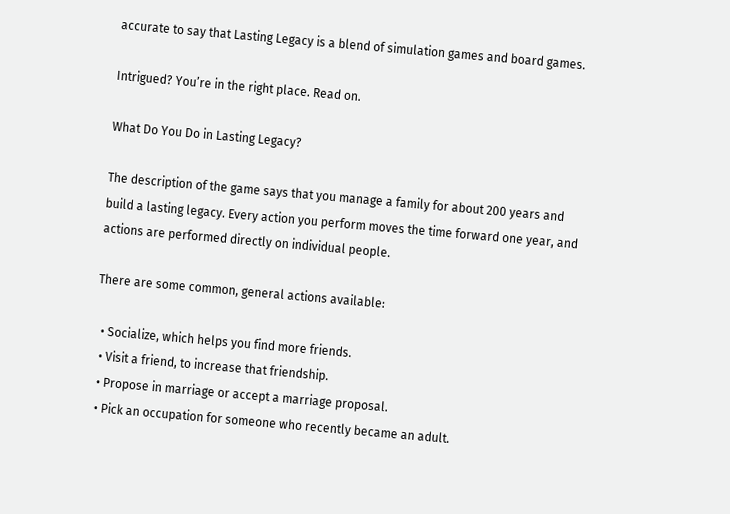accurate to say that Lasting Legacy is a blend of simulation games and board games.

Intrigued? You’re in the right place. Read on.

What Do You Do in Lasting Legacy?

The description of the game says that you manage a family for about 200 years and build a lasting legacy. Every action you perform moves the time forward one year, and actions are performed directly on individual people.

There are some common, general actions available:

  • Socialize, which helps you find more friends.
  • Visit a friend, to increase that friendship.
  • Propose in marriage or accept a marriage proposal.
  • Pick an occupation for someone who recently became an adult.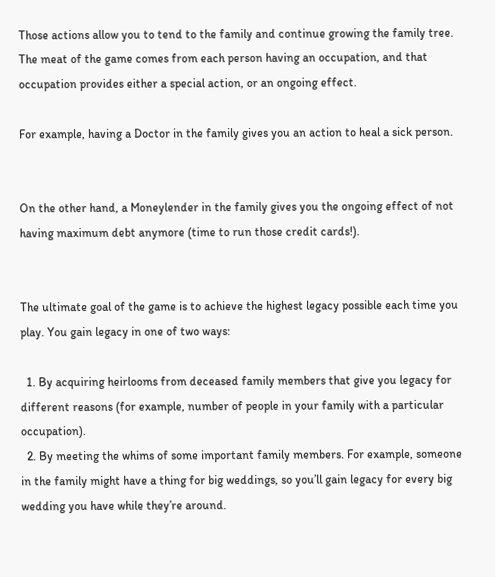Those actions allow you to tend to the family and continue growing the family tree. The meat of the game comes from each person having an occupation, and that occupation provides either a special action, or an ongoing effect.

For example, having a Doctor in the family gives you an action to heal a sick person.


On the other hand, a Moneylender in the family gives you the ongoing effect of not having maximum debt anymore (time to run those credit cards!).


The ultimate goal of the game is to achieve the highest legacy possible each time you play. You gain legacy in one of two ways:

  1. By acquiring heirlooms from deceased family members that give you legacy for different reasons (for example, number of people in your family with a particular occupation).
  2. By meeting the whims of some important family members. For example, someone in the family might have a thing for big weddings, so you’ll gain legacy for every big wedding you have while they’re around.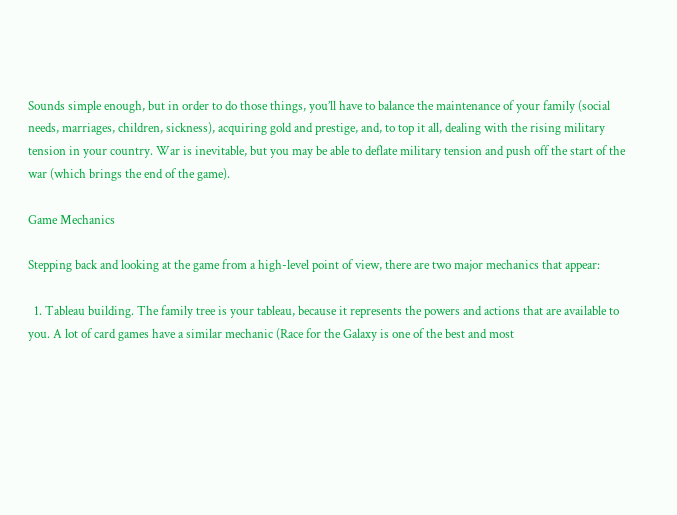Sounds simple enough, but in order to do those things, you’ll have to balance the maintenance of your family (social needs, marriages, children, sickness), acquiring gold and prestige, and, to top it all, dealing with the rising military tension in your country. War is inevitable, but you may be able to deflate military tension and push off the start of the war (which brings the end of the game).

Game Mechanics

Stepping back and looking at the game from a high-level point of view, there are two major mechanics that appear:

  1. Tableau building. The family tree is your tableau, because it represents the powers and actions that are available to you. A lot of card games have a similar mechanic (Race for the Galaxy is one of the best and most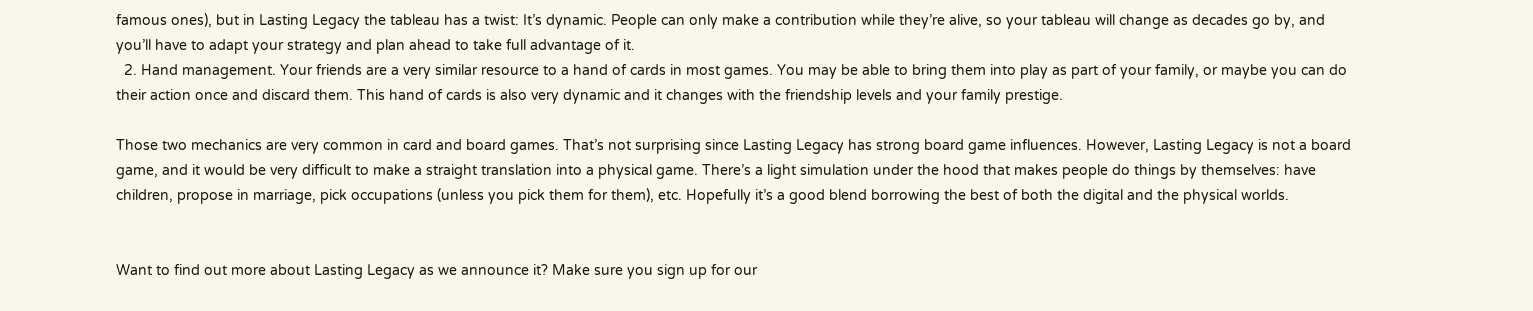famous ones), but in Lasting Legacy the tableau has a twist: It’s dynamic. People can only make a contribution while they’re alive, so your tableau will change as decades go by, and you’ll have to adapt your strategy and plan ahead to take full advantage of it.
  2. Hand management. Your friends are a very similar resource to a hand of cards in most games. You may be able to bring them into play as part of your family, or maybe you can do their action once and discard them. This hand of cards is also very dynamic and it changes with the friendship levels and your family prestige.

Those two mechanics are very common in card and board games. That’s not surprising since Lasting Legacy has strong board game influences. However, Lasting Legacy is not a board game, and it would be very difficult to make a straight translation into a physical game. There’s a light simulation under the hood that makes people do things by themselves: have children, propose in marriage, pick occupations (unless you pick them for them), etc. Hopefully it’s a good blend borrowing the best of both the digital and the physical worlds.


Want to find out more about Lasting Legacy as we announce it? Make sure you sign up for our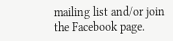mailing list and/or join the Facebook page.